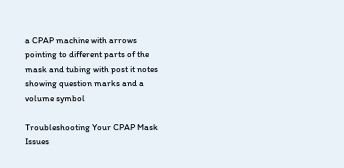a CPAP machine with arrows pointing to different parts of the mask and tubing with post it notes showing question marks and a volume symbol

Troubleshooting Your CPAP Mask Issues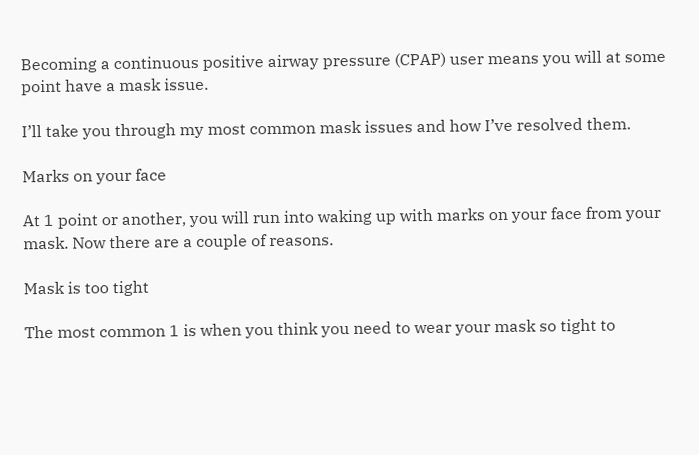Becoming a continuous positive airway pressure (CPAP) user means you will at some point have a mask issue.

I’ll take you through my most common mask issues and how I’ve resolved them.

Marks on your face

At 1 point or another, you will run into waking up with marks on your face from your mask. Now there are a couple of reasons.

Mask is too tight

The most common 1 is when you think you need to wear your mask so tight to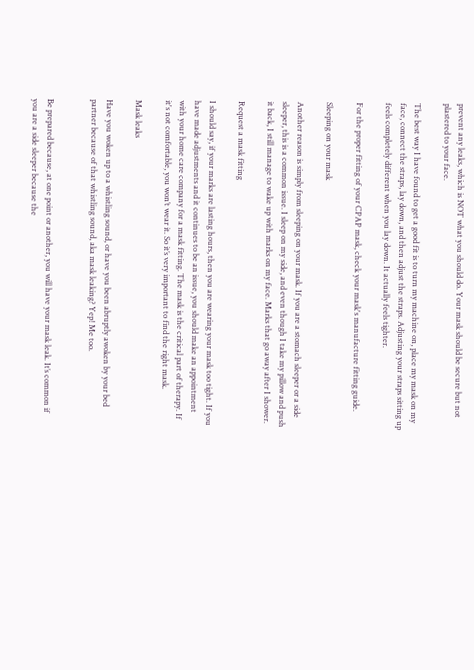prevent any leaks, which is NOT what you should do. Your mask should be secure but not plastered to your face.

The best way I have found to get a good fit is to turn my machine on, place my mask on my face, connect the straps, lay down, and then adjust the straps. Adjusting your straps sitting up feels completely different when you lay down. It actually feels tighter.

For the proper fitting of your CPAP mask, check your mask's manufacture fitting guide.

Sleeping on your mask

Another reason is simply from sleeping on your mask. If you are a stomach sleeper or a side sleeper, this is a common issue. I sleep on my side, and even though I take my pillow and push it back, I still manage to wake up with marks on my face. Marks that go away after I shower.

Request a mask fitting

I should say, if your marks are lasting hours, then you are wearing your mask too tight. If you have made adjustments and it continues to be an issue, you should make an appointment with your home care company for a mask fitting. The mask is the critical part of therapy. If it's not comfortable, you won’t wear it. So it’s very important to find the right mask.

Mask leaks

Have you woken up to a whistling sound, or have you been abruptly awoken by your bed partner because of that whistling sound, aka mask leaking? Yep! Me too.


Be prepared because, at one point or another, you will have your mask leak. It’s common if you are a side sleeper because the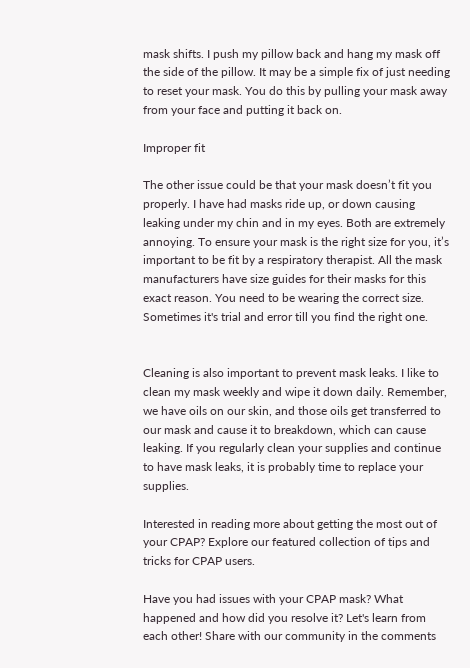mask shifts. I push my pillow back and hang my mask off the side of the pillow. It may be a simple fix of just needing to reset your mask. You do this by pulling your mask away from your face and putting it back on.

Improper fit

The other issue could be that your mask doesn’t fit you properly. I have had masks ride up, or down causing leaking under my chin and in my eyes. Both are extremely annoying. To ensure your mask is the right size for you, it’s important to be fit by a respiratory therapist. All the mask manufacturers have size guides for their masks for this exact reason. You need to be wearing the correct size. Sometimes it's trial and error till you find the right one.


Cleaning is also important to prevent mask leaks. I like to clean my mask weekly and wipe it down daily. Remember, we have oils on our skin, and those oils get transferred to our mask and cause it to breakdown, which can cause leaking. If you regularly clean your supplies and continue to have mask leaks, it is probably time to replace your supplies.

Interested in reading more about getting the most out of your CPAP? Explore our featured collection of tips and tricks for CPAP users.

Have you had issues with your CPAP mask? What happened and how did you resolve it? Let's learn from each other! Share with our community in the comments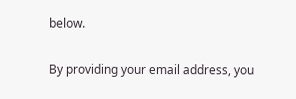below.

By providing your email address, you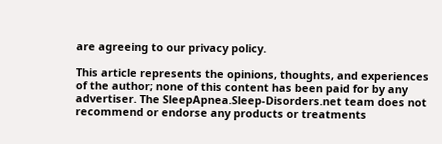are agreeing to our privacy policy.

This article represents the opinions, thoughts, and experiences of the author; none of this content has been paid for by any advertiser. The SleepApnea.Sleep-Disorders.net team does not recommend or endorse any products or treatments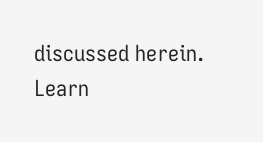discussed herein. Learn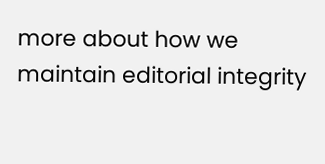more about how we maintain editorial integrity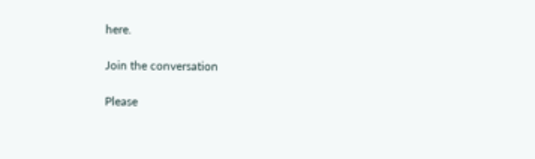here.

Join the conversation

Please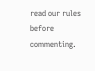read our rules before commenting.